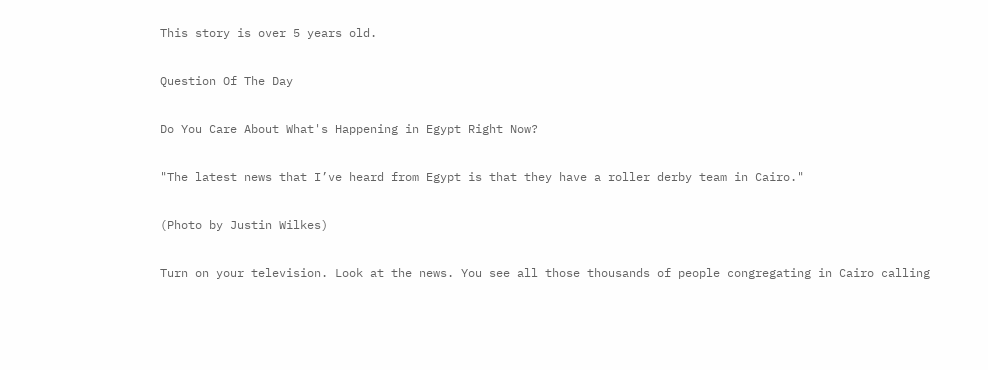This story is over 5 years old.

Question Of The Day

Do You Care About What's Happening in Egypt Right Now?

"The latest news that I’ve heard from Egypt is that they have a roller derby team in Cairo."

(Photo by Justin Wilkes)

Turn on your television. Look at the news. You see all those thousands of people congregating in Cairo calling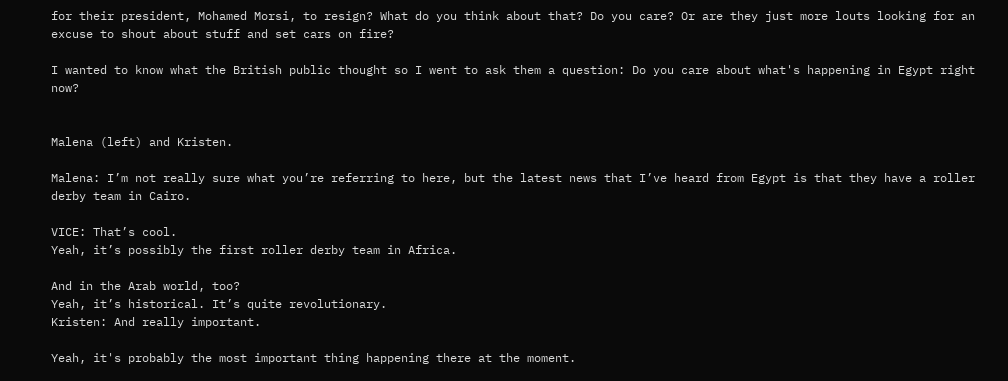for their president, Mohamed Morsi, to resign? What do you think about that? Do you care? Or are they just more louts looking for an excuse to shout about stuff and set cars on fire?

I wanted to know what the British public thought so I went to ask them a question: Do you care about what's happening in Egypt right now?


Malena (left) and Kristen.

Malena: I’m not really sure what you’re referring to here, but the latest news that I’ve heard from Egypt is that they have a roller derby team in Cairo.

VICE: That’s cool.
Yeah, it’s possibly the first roller derby team in Africa.

And in the Arab world, too?
Yeah, it’s historical. It’s quite revolutionary.
Kristen: And really important.

Yeah, it's probably the most important thing happening there at the moment.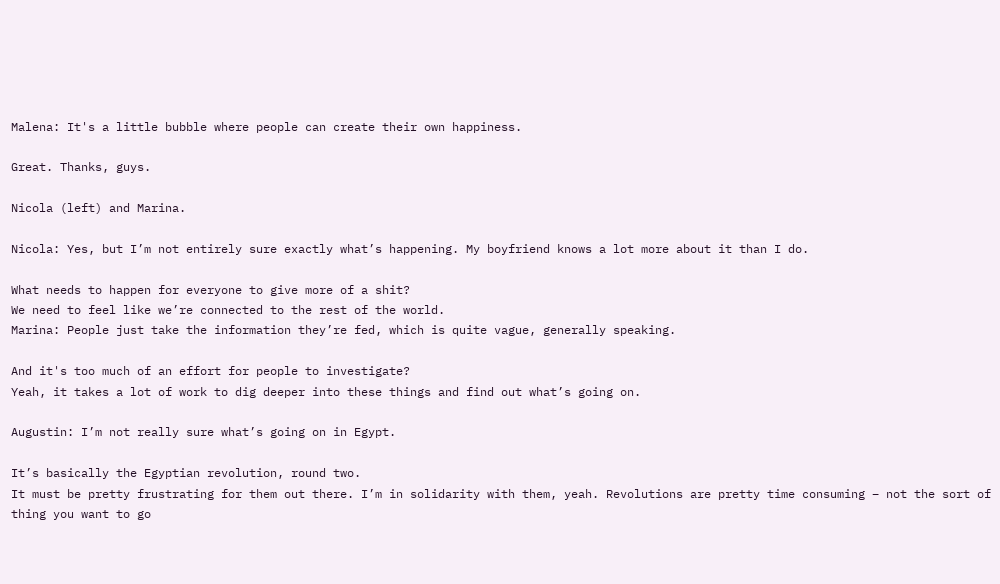Malena: It's a little bubble where people can create their own happiness.

Great. Thanks, guys.

Nicola (left) and Marina.

Nicola: Yes, but I’m not entirely sure exactly what’s happening. My boyfriend knows a lot more about it than I do.

What needs to happen for everyone to give more of a shit?
We need to feel like we’re connected to the rest of the world.
Marina: People just take the information they’re fed, which is quite vague, generally speaking.

And it's too much of an effort for people to investigate?
Yeah, it takes a lot of work to dig deeper into these things and find out what’s going on.

Augustin: I’m not really sure what’s going on in Egypt.

It’s basically the Egyptian revolution, round two.
It must be pretty frustrating for them out there. I’m in solidarity with them, yeah. Revolutions are pretty time consuming – not the sort of thing you want to go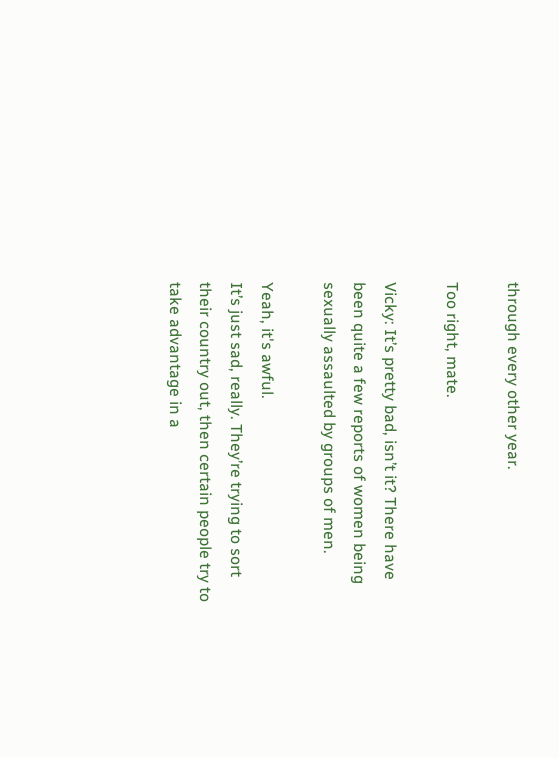through every other year.

Too right, mate.

Vicky: It’s pretty bad, isn’t it? There have been quite a few reports of women being sexually assaulted by groups of men.

Yeah, it's awful.
It’s just sad, really. They’re trying to sort their country out, then certain people try to take advantage in a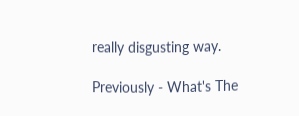really disgusting way.

Previously - What's The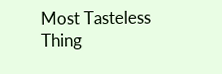Most Tasteless Thing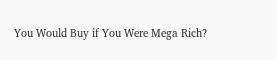You Would Buy if You Were Mega Rich?